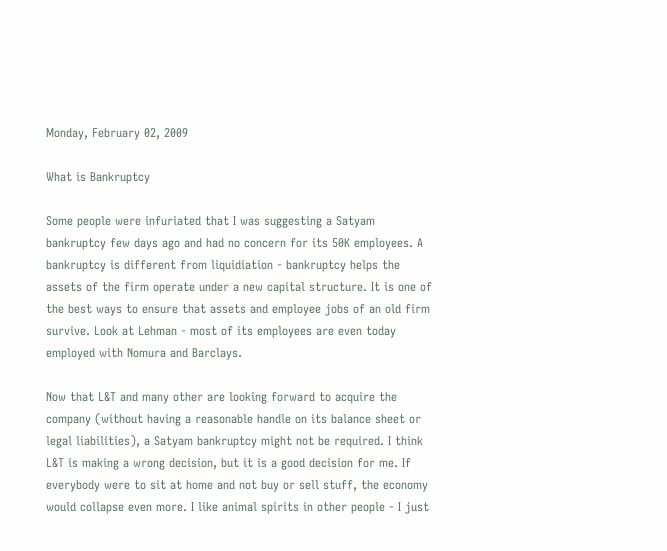Monday, February 02, 2009

What is Bankruptcy

Some people were infuriated that I was suggesting a Satyam bankruptcy few days ago and had no concern for its 50K employees. A bankruptcy is different from liquidiation - bankruptcy helps the assets of the firm operate under a new capital structure. It is one of the best ways to ensure that assets and employee jobs of an old firm survive. Look at Lehman - most of its employees are even today employed with Nomura and Barclays.

Now that L&T and many other are looking forward to acquire the company (without having a reasonable handle on its balance sheet or legal liabilities), a Satyam bankruptcy might not be required. I think L&T is making a wrong decision, but it is a good decision for me. If everybody were to sit at home and not buy or sell stuff, the economy would collapse even more. I like animal spirits in other people - I just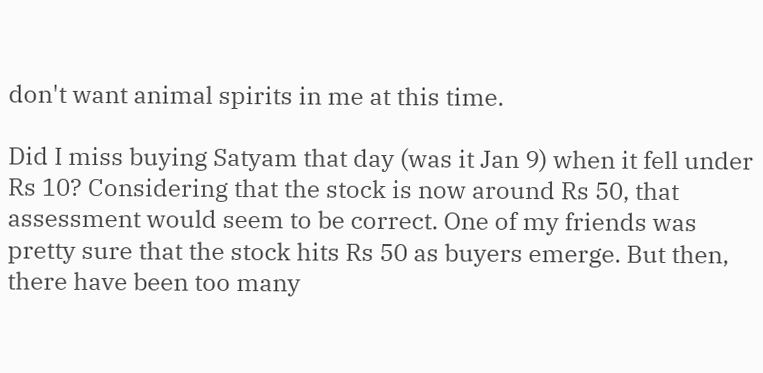don't want animal spirits in me at this time.

Did I miss buying Satyam that day (was it Jan 9) when it fell under Rs 10? Considering that the stock is now around Rs 50, that assessment would seem to be correct. One of my friends was pretty sure that the stock hits Rs 50 as buyers emerge. But then, there have been too many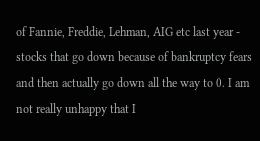of Fannie, Freddie, Lehman, AIG etc last year - stocks that go down because of bankruptcy fears and then actually go down all the way to 0. I am not really unhappy that I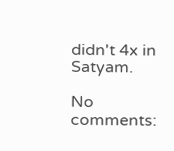didn't 4x in Satyam.

No comments: